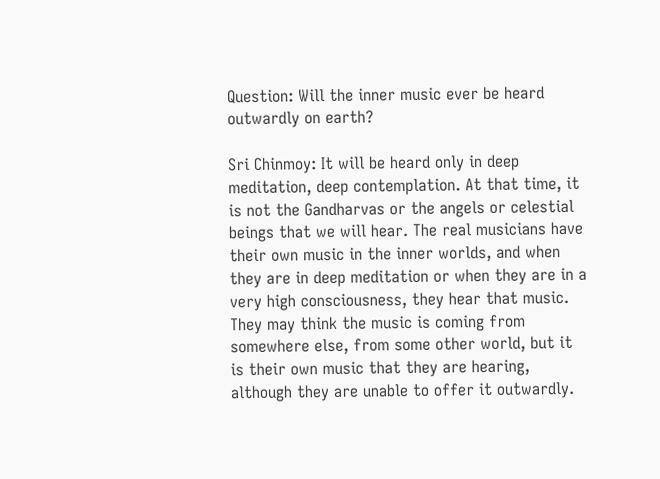Question: Will the inner music ever be heard outwardly on earth?

Sri Chinmoy: It will be heard only in deep meditation, deep contemplation. At that time, it is not the Gandharvas or the angels or celestial beings that we will hear. The real musicians have their own music in the inner worlds, and when they are in deep meditation or when they are in a very high consciousness, they hear that music. They may think the music is coming from somewhere else, from some other world, but it is their own music that they are hearing, although they are unable to offer it outwardly.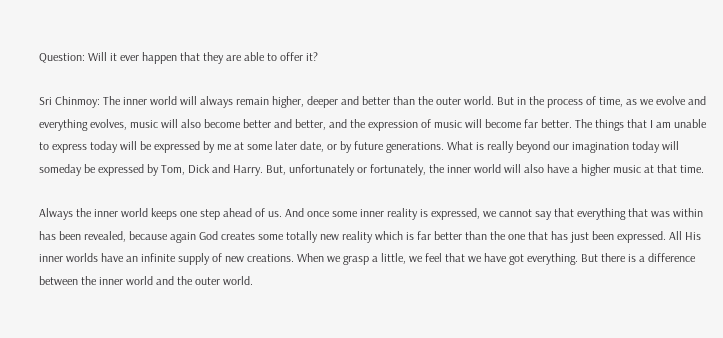Question: Will it ever happen that they are able to offer it?

Sri Chinmoy: The inner world will always remain higher, deeper and better than the outer world. But in the process of time, as we evolve and everything evolves, music will also become better and better, and the expression of music will become far better. The things that I am unable to express today will be expressed by me at some later date, or by future generations. What is really beyond our imagination today will someday be expressed by Tom, Dick and Harry. But, unfortunately or fortunately, the inner world will also have a higher music at that time.

Always the inner world keeps one step ahead of us. And once some inner reality is expressed, we cannot say that everything that was within has been revealed, because again God creates some totally new reality which is far better than the one that has just been expressed. All His inner worlds have an infinite supply of new creations. When we grasp a little, we feel that we have got everything. But there is a difference between the inner world and the outer world.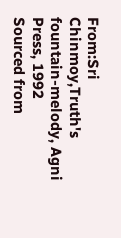From:Sri Chinmoy,Truth's fountain-melody, Agni Press, 1992
Sourced from